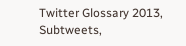Twitter Glossary 2013, Subtweets,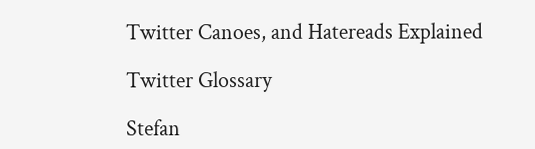Twitter Canoes, and Hatereads Explained

Twitter Glossary

Stefan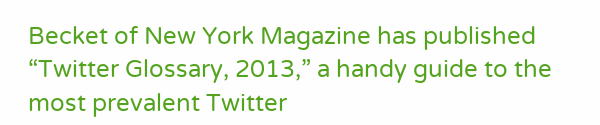Becket of New York Magazine has published “Twitter Glossary, 2013,” a handy guide to the most prevalent Twitter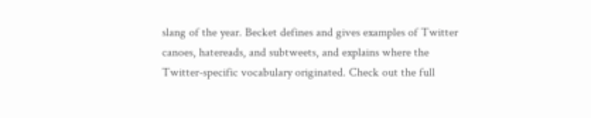slang of the year. Becket defines and gives examples of Twitter canoes, hatereads, and subtweets, and explains where the Twitter-specific vocabulary originated. Check out the full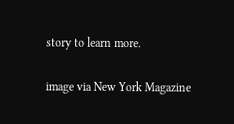story to learn more.

image via New York Magazine